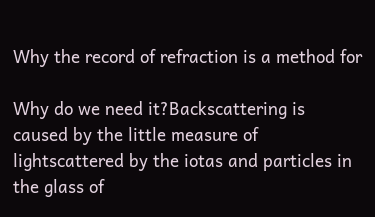Why the record of refraction is a method for

Why do we need it?Backscattering is caused by the little measure of lightscattered by the iotas and particles in the glass of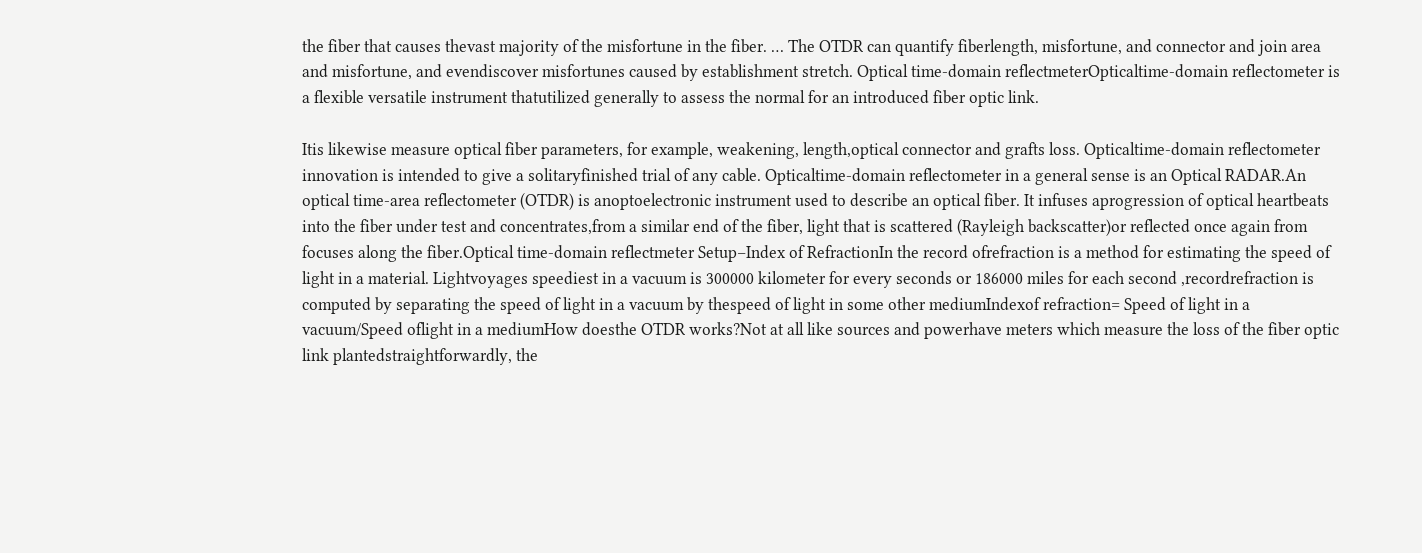the fiber that causes thevast majority of the misfortune in the fiber. … The OTDR can quantify fiberlength, misfortune, and connector and join area and misfortune, and evendiscover misfortunes caused by establishment stretch. Optical time-domain reflectmeterOpticaltime-domain reflectometer is a flexible versatile instrument thatutilized generally to assess the normal for an introduced fiber optic link.

Itis likewise measure optical fiber parameters, for example, weakening, length,optical connector and grafts loss. Opticaltime-domain reflectometer innovation is intended to give a solitaryfinished trial of any cable. Opticaltime-domain reflectometer in a general sense is an Optical RADAR.An optical time-area reflectometer (OTDR) is anoptoelectronic instrument used to describe an optical fiber. It infuses aprogression of optical heartbeats into the fiber under test and concentrates,from a similar end of the fiber, light that is scattered (Rayleigh backscatter)or reflected once again from focuses along the fiber.Optical time-domain reflectmeter Setup–Index of RefractionIn the record ofrefraction is a method for estimating the speed of light in a material. Lightvoyages speediest in a vacuum is 300000 kilometer for every seconds or 186000 miles for each second ,recordrefraction is computed by separating the speed of light in a vacuum by thespeed of light in some other mediumIndexof refraction= Speed of light in a vacuum/Speed oflight in a mediumHow doesthe OTDR works?Not at all like sources and powerhave meters which measure the loss of the fiber optic link plantedstraightforwardly, the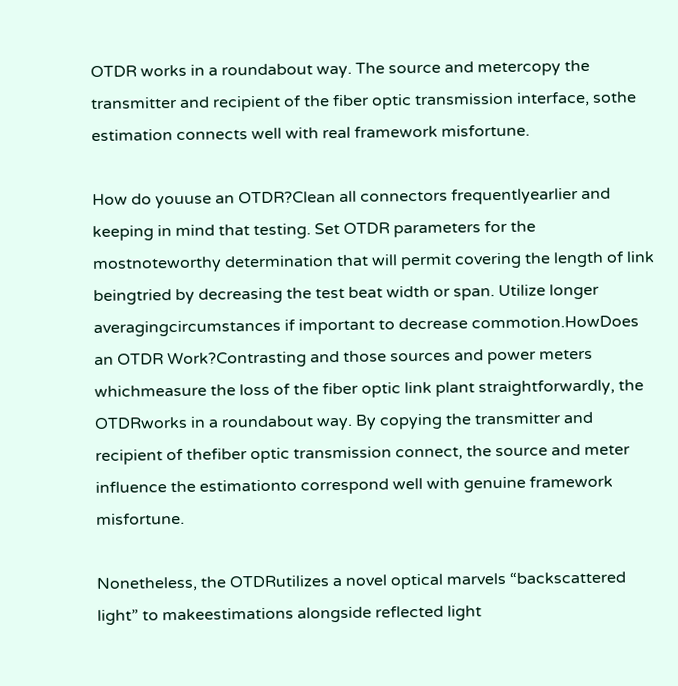OTDR works in a roundabout way. The source and metercopy the transmitter and recipient of the fiber optic transmission interface, sothe estimation connects well with real framework misfortune.

How do youuse an OTDR?Clean all connectors frequentlyearlier and keeping in mind that testing. Set OTDR parameters for the mostnoteworthy determination that will permit covering the length of link beingtried by decreasing the test beat width or span. Utilize longer averagingcircumstances if important to decrease commotion.HowDoes an OTDR Work?Contrasting and those sources and power meters whichmeasure the loss of the fiber optic link plant straightforwardly, the OTDRworks in a roundabout way. By copying the transmitter and recipient of thefiber optic transmission connect, the source and meter influence the estimationto correspond well with genuine framework misfortune.

Nonetheless, the OTDRutilizes a novel optical marvels “backscattered light” to makeestimations alongside reflected light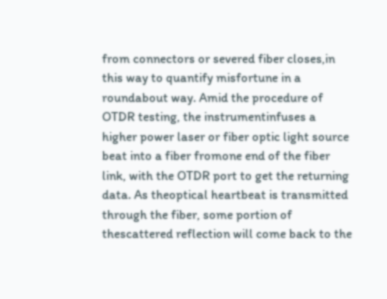from connectors or severed fiber closes,in this way to quantify misfortune in a roundabout way. Amid the procedure of OTDR testing, the instrumentinfuses a higher power laser or fiber optic light source beat into a fiber fromone end of the fiber link, with the OTDR port to get the returning data. As theoptical heartbeat is transmitted through the fiber, some portion of thescattered reflection will come back to the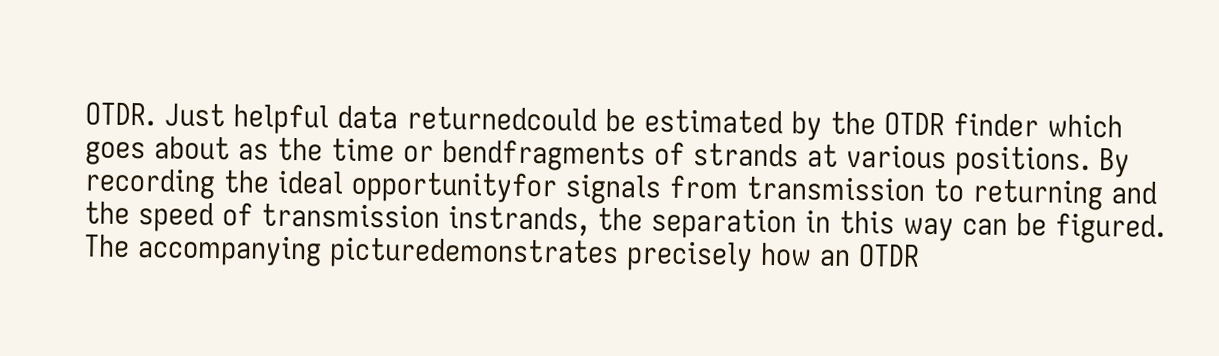OTDR. Just helpful data returnedcould be estimated by the OTDR finder which goes about as the time or bendfragments of strands at various positions. By recording the ideal opportunityfor signals from transmission to returning and the speed of transmission instrands, the separation in this way can be figured. The accompanying picturedemonstrates precisely how an OTDR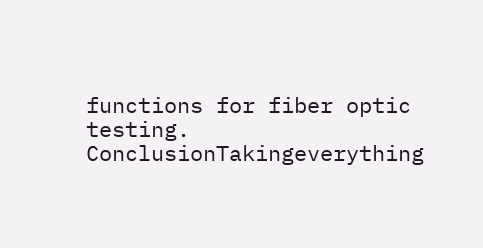functions for fiber optic testing. ConclusionTakingeverything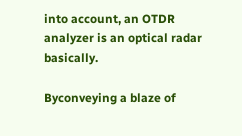into account, an OTDR analyzer is an optical radar basically.

Byconveying a blaze of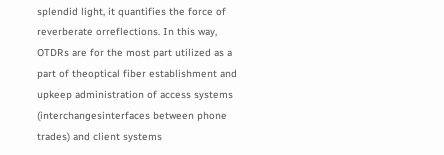splendid light, it quantifies the force of reverberate orreflections. In this way, OTDRs are for the most part utilized as a part of theoptical fiber establishment and upkeep administration of access systems (interchangesinterfaces between phone trades) and client systems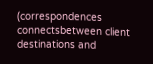(correspondences connectsbetween client destinations and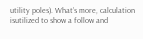utility poles). What’s more, calculation isutilized to show a follow and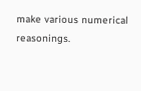make various numerical reasonings.